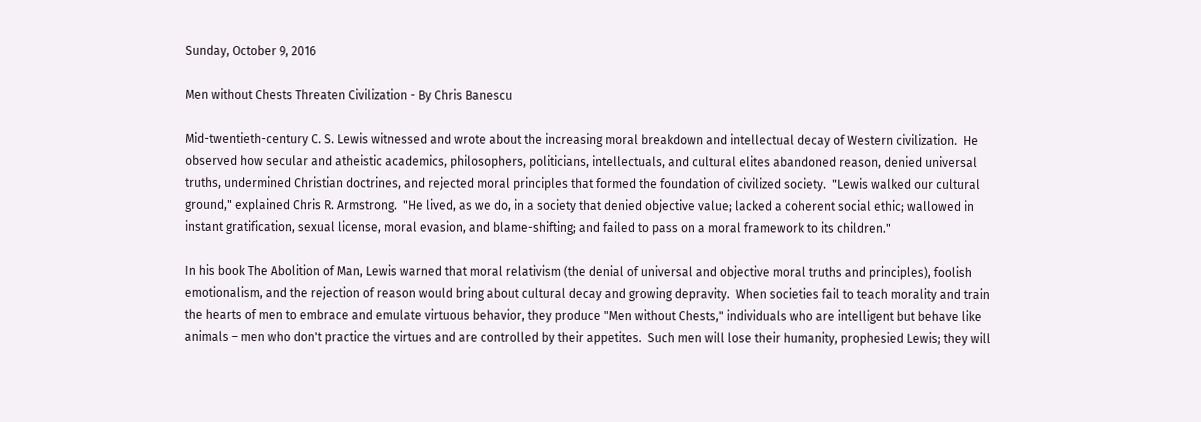Sunday, October 9, 2016

Men without Chests Threaten Civilization - By Chris Banescu

Mid-twentieth-century C. S. Lewis witnessed and wrote about the increasing moral breakdown and intellectual decay of Western civilization.  He observed how secular and atheistic academics, philosophers, politicians, intellectuals, and cultural elites abandoned reason, denied universal truths, undermined Christian doctrines, and rejected moral principles that formed the foundation of civilized society.  "Lewis walked our cultural ground," explained Chris R. Armstrong.  "He lived, as we do, in a society that denied objective value; lacked a coherent social ethic; wallowed in instant gratification, sexual license, moral evasion, and blame-shifting; and failed to pass on a moral framework to its children."

In his book The Abolition of Man, Lewis warned that moral relativism (the denial of universal and objective moral truths and principles), foolish emotionalism, and the rejection of reason would bring about cultural decay and growing depravity.  When societies fail to teach morality and train the hearts of men to embrace and emulate virtuous behavior, they produce "Men without Chests," individuals who are intelligent but behave like animals – men who don't practice the virtues and are controlled by their appetites.  Such men will lose their humanity, prophesied Lewis; they will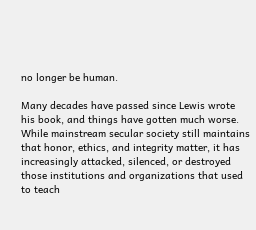no longer be human.

Many decades have passed since Lewis wrote his book, and things have gotten much worse.  While mainstream secular society still maintains that honor, ethics, and integrity matter, it has increasingly attacked, silenced, or destroyed those institutions and organizations that used to teach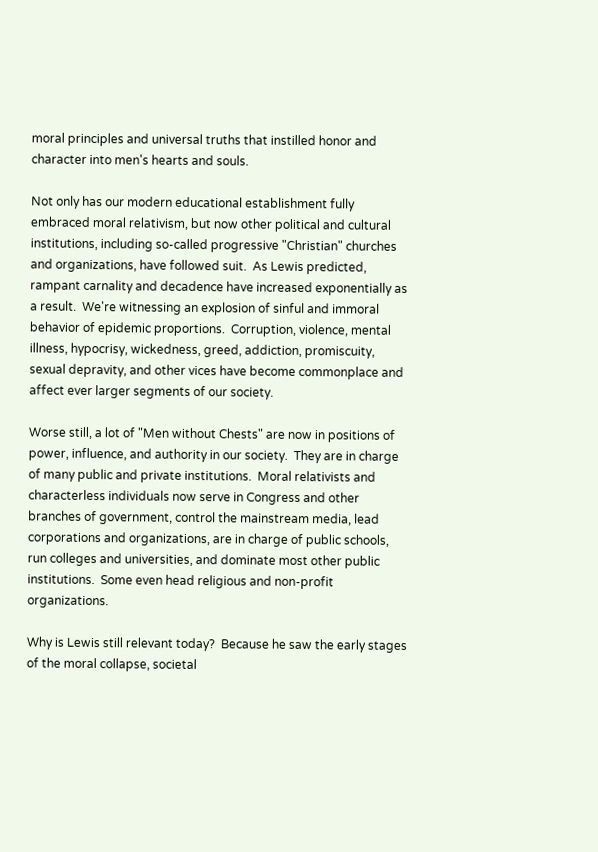moral principles and universal truths that instilled honor and character into men's hearts and souls.

Not only has our modern educational establishment fully embraced moral relativism, but now other political and cultural institutions, including so-called progressive "Christian" churches and organizations, have followed suit.  As Lewis predicted, rampant carnality and decadence have increased exponentially as a result.  We're witnessing an explosion of sinful and immoral behavior of epidemic proportions.  Corruption, violence, mental illness, hypocrisy, wickedness, greed, addiction, promiscuity, sexual depravity, and other vices have become commonplace and affect ever larger segments of our society.

Worse still, a lot of "Men without Chests" are now in positions of power, influence, and authority in our society.  They are in charge of many public and private institutions.  Moral relativists and characterless individuals now serve in Congress and other branches of government, control the mainstream media, lead corporations and organizations, are in charge of public schools, run colleges and universities, and dominate most other public institutions.  Some even head religious and non-profit organizations.

Why is Lewis still relevant today?  Because he saw the early stages of the moral collapse, societal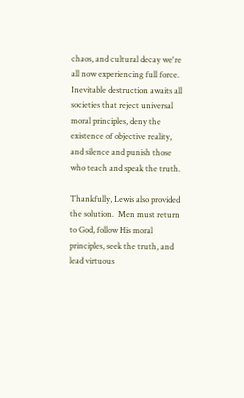chaos, and cultural decay we're all now experiencing full force.  Inevitable destruction awaits all societies that reject universal moral principles, deny the existence of objective reality, and silence and punish those who teach and speak the truth.

Thankfully, Lewis also provided the solution.  Men must return to God, follow His moral principles, seek the truth, and lead virtuous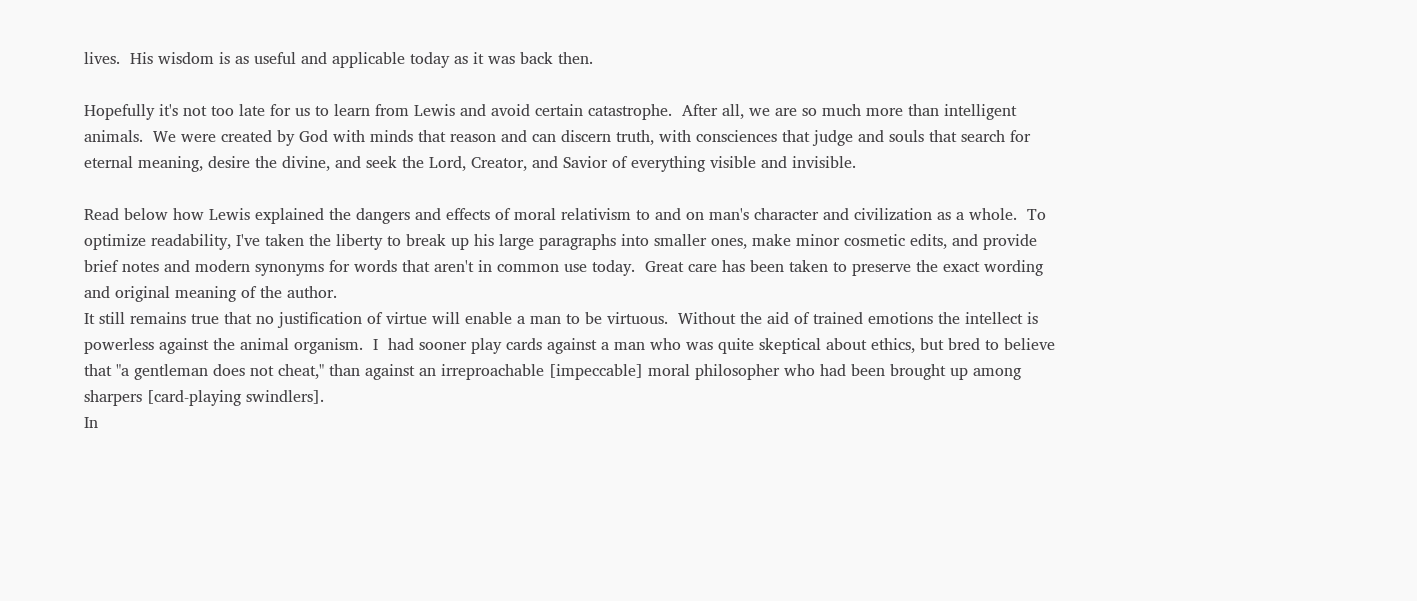lives.  His wisdom is as useful and applicable today as it was back then.

Hopefully it's not too late for us to learn from Lewis and avoid certain catastrophe.  After all, we are so much more than intelligent animals.  We were created by God with minds that reason and can discern truth, with consciences that judge and souls that search for eternal meaning, desire the divine, and seek the Lord, Creator, and Savior of everything visible and invisible.

Read below how Lewis explained the dangers and effects of moral relativism to and on man's character and civilization as a whole.  To optimize readability, I've taken the liberty to break up his large paragraphs into smaller ones, make minor cosmetic edits, and provide brief notes and modern synonyms for words that aren't in common use today.  Great care has been taken to preserve the exact wording and original meaning of the author.
It still remains true that no justification of virtue will enable a man to be virtuous.  Without the aid of trained emotions the intellect is powerless against the animal organism.  I  had sooner play cards against a man who was quite skeptical about ethics, but bred to believe that "a gentleman does not cheat," than against an irreproachable [impeccable] moral philosopher who had been brought up among sharpers [card-playing swindlers].
In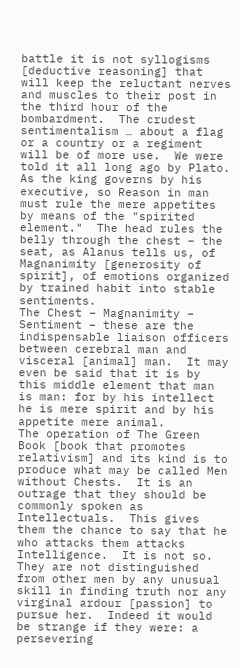battle it is not syllogisms [deductive reasoning] that will keep the reluctant nerves and muscles to their post in the third hour of the bombardment.  The crudest sentimentalism … about a flag or a country or a regiment will be of more use.  We were told it all long ago by Plato.  As the king governs by his executive, so Reason in man must rule the mere appetites by means of the "spirited element."  The head rules the belly through the chest – the seat, as Alanus tells us, of Magnanimity [generosity of spirit], of emotions organized by trained habit into stable sentiments.
The Chest – Magnanimity – Sentiment – these are the indispensable liaison officers between cerebral man and visceral [animal] man.  It may even be said that it is by this middle element that man is man: for by his intellect he is mere spirit and by his appetite mere animal.
The operation of The Green Book [book that promotes relativism] and its kind is to produce what may be called Men without Chests.  It is an outrage that they should be commonly spoken as Intellectuals.  This gives them the chance to say that he who attacks them attacks Intelligence.  It is not so.
They are not distinguished from other men by any unusual skill in finding truth nor any virginal ardour [passion] to pursue her.  Indeed it would be strange if they were: a persevering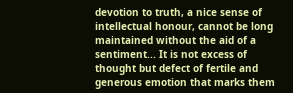devotion to truth, a nice sense of intellectual honour, cannot be long maintained without the aid of a sentiment... It is not excess of thought but defect of fertile and generous emotion that marks them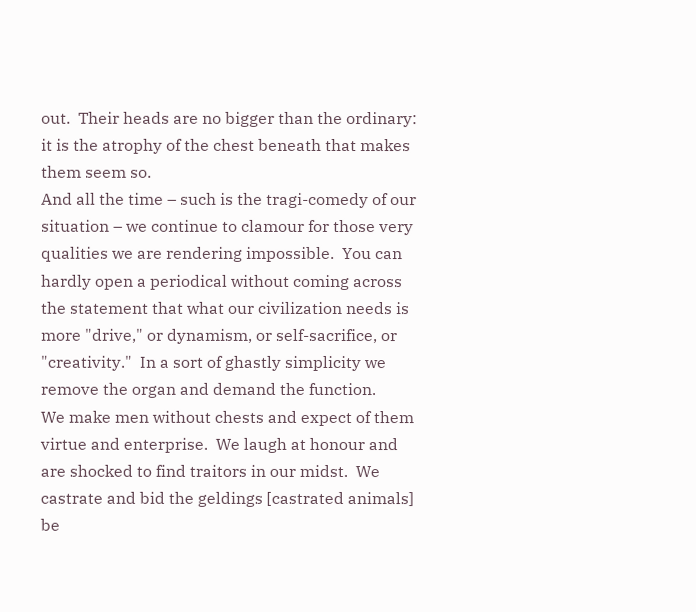out.  Their heads are no bigger than the ordinary: it is the atrophy of the chest beneath that makes them seem so.
And all the time – such is the tragi-comedy of our situation – we continue to clamour for those very qualities we are rendering impossible.  You can hardly open a periodical without coming across the statement that what our civilization needs is more "drive," or dynamism, or self-sacrifice, or "creativity."  In a sort of ghastly simplicity we remove the organ and demand the function.
We make men without chests and expect of them virtue and enterprise.  We laugh at honour and are shocked to find traitors in our midst.  We castrate and bid the geldings [castrated animals] be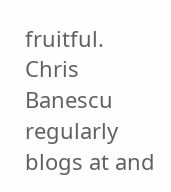fruitful.
Chris Banescu regularly blogs at and